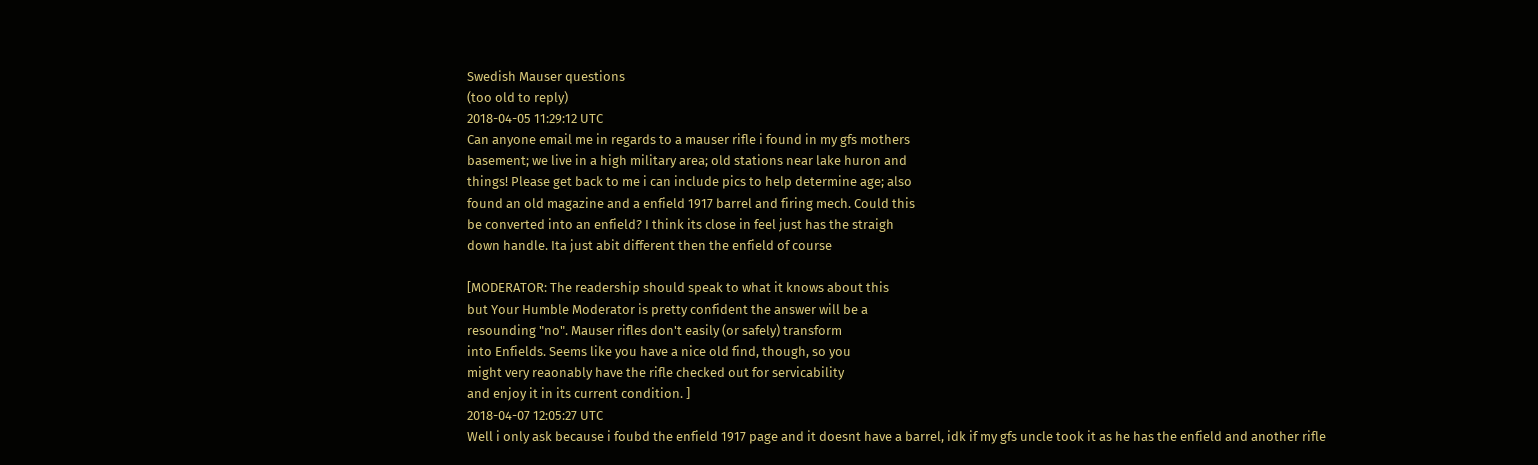Swedish Mauser questions
(too old to reply)
2018-04-05 11:29:12 UTC
Can anyone email me in regards to a mauser rifle i found in my gfs mothers
basement; we live in a high military area; old stations near lake huron and
things! Please get back to me i can include pics to help determine age; also
found an old magazine and a enfield 1917 barrel and firing mech. Could this
be converted into an enfield? I think its close in feel just has the straigh
down handle. Ita just abit different then the enfield of course

[MODERATOR: The readership should speak to what it knows about this
but Your Humble Moderator is pretty confident the answer will be a
resounding "no". Mauser rifles don't easily (or safely) transform
into Enfields. Seems like you have a nice old find, though, so you
might very reaonably have the rifle checked out for servicability
and enjoy it in its current condition. ]
2018-04-07 12:05:27 UTC
Well i only ask because i foubd the enfield 1917 page and it doesnt have a barrel, idk if my gfs uncle took it as he has the enfield and another rifle